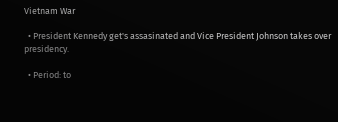Vietnam War

  • President Kennedy get's assasinated and Vice President Johnson takes over presidency.

  • Period: to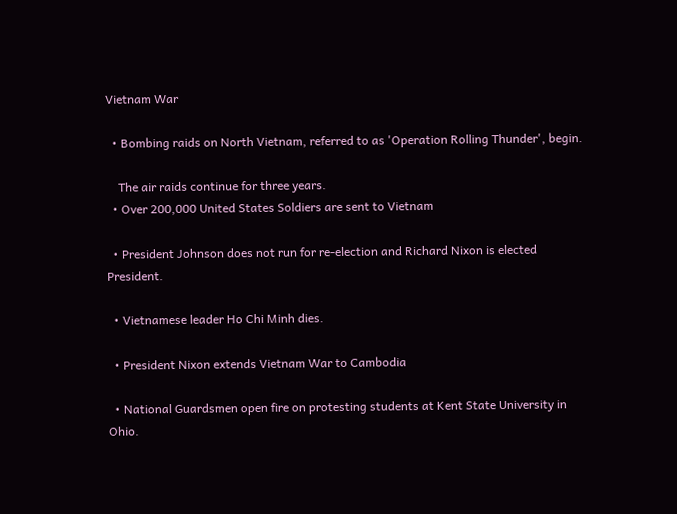Vietnam War

  • Bombing raids on North Vietnam, referred to as 'Operation Rolling Thunder', begin.

    The air raids continue for three years.
  • Over 200,000 United States Soldiers are sent to Vietnam

  • President Johnson does not run for re-election and Richard Nixon is elected President.

  • Vietnamese leader Ho Chi Minh dies.

  • President Nixon extends Vietnam War to Cambodia

  • National Guardsmen open fire on protesting students at Kent State University in Ohio.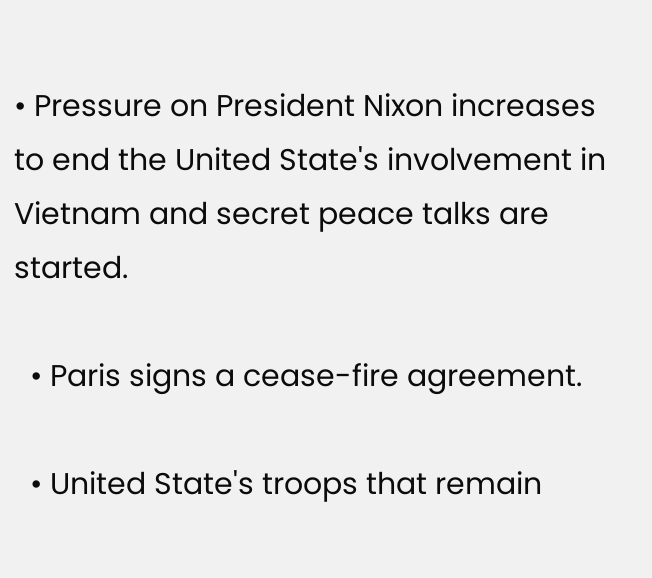• Pressure on President Nixon increases to end the United State's involvement in Vietnam and secret peace talks are started.

  • Paris signs a cease-fire agreement.

  • United State's troops that remain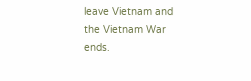leave Vietnam and the Vietnam War ends.